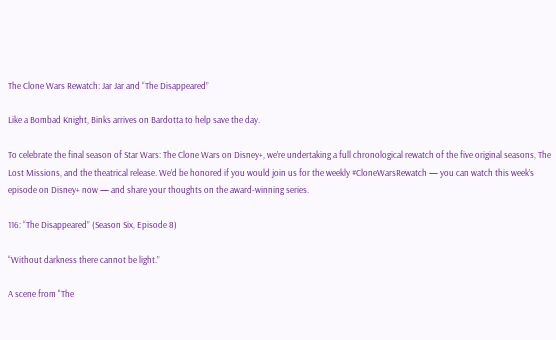The Clone Wars Rewatch: Jar Jar and “The Disappeared”

Like a Bombad Knight, Binks arrives on Bardotta to help save the day.

To celebrate the final season of Star Wars: The Clone Wars on Disney+, we’re undertaking a full chronological rewatch of the five original seasons, The Lost Missions, and the theatrical release. We’d be honored if you would join us for the weekly #CloneWarsRewatch — you can watch this week’s episode on Disney+ now — and share your thoughts on the award-winning series.

116: “The Disappeared” (Season Six, Episode 8)

“Without darkness there cannot be light.”

A scene from "The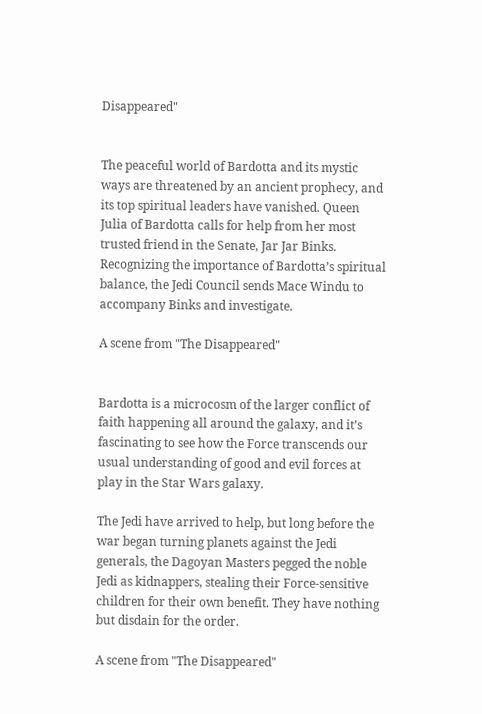Disappeared"


The peaceful world of Bardotta and its mystic ways are threatened by an ancient prophecy, and its top spiritual leaders have vanished. Queen Julia of Bardotta calls for help from her most trusted friend in the Senate, Jar Jar Binks. Recognizing the importance of Bardotta’s spiritual balance, the Jedi Council sends Mace Windu to accompany Binks and investigate.

A scene from "The Disappeared"


Bardotta is a microcosm of the larger conflict of faith happening all around the galaxy, and it’s fascinating to see how the Force transcends our usual understanding of good and evil forces at play in the Star Wars galaxy.

The Jedi have arrived to help, but long before the war began turning planets against the Jedi generals, the Dagoyan Masters pegged the noble Jedi as kidnappers, stealing their Force-sensitive children for their own benefit. They have nothing but disdain for the order.

A scene from "The Disappeared"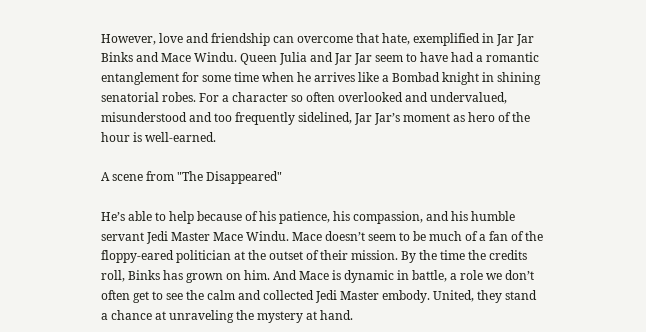However, love and friendship can overcome that hate, exemplified in Jar Jar Binks and Mace Windu. Queen Julia and Jar Jar seem to have had a romantic entanglement for some time when he arrives like a Bombad knight in shining senatorial robes. For a character so often overlooked and undervalued, misunderstood and too frequently sidelined, Jar Jar’s moment as hero of the hour is well-earned.

A scene from "The Disappeared"

He’s able to help because of his patience, his compassion, and his humble servant Jedi Master Mace Windu. Mace doesn’t seem to be much of a fan of the floppy-eared politician at the outset of their mission. By the time the credits roll, Binks has grown on him. And Mace is dynamic in battle, a role we don’t often get to see the calm and collected Jedi Master embody. United, they stand a chance at unraveling the mystery at hand.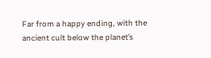Far from a happy ending, with the ancient cult below the planet’s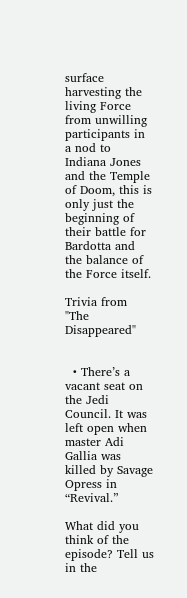surface harvesting the living Force from unwilling participants in a nod to Indiana Jones and the Temple of Doom, this is only just the beginning of their battle for Bardotta and the balance of the Force itself.

Trivia from "The Disappeared"


  • There’s a vacant seat on the Jedi Council. It was left open when master Adi Gallia was killed by Savage Opress in “Revival.”

What did you think of the episode? Tell us in the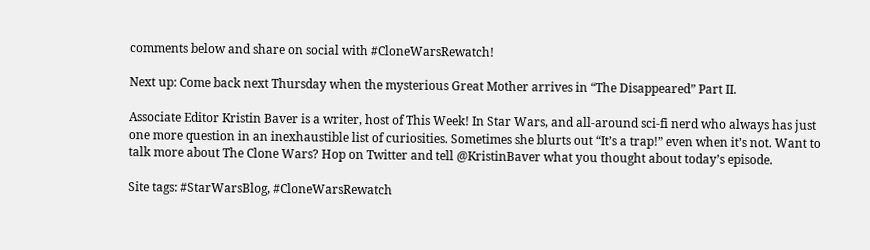comments below and share on social with #CloneWarsRewatch!

Next up: Come back next Thursday when the mysterious Great Mother arrives in “The Disappeared” Part II.

Associate Editor Kristin Baver is a writer, host of This Week! In Star Wars, and all-around sci-fi nerd who always has just one more question in an inexhaustible list of curiosities. Sometimes she blurts out “It’s a trap!” even when it’s not. Want to talk more about The Clone Wars? Hop on Twitter and tell @KristinBaver what you thought about today’s episode.

Site tags: #StarWarsBlog, #CloneWarsRewatch